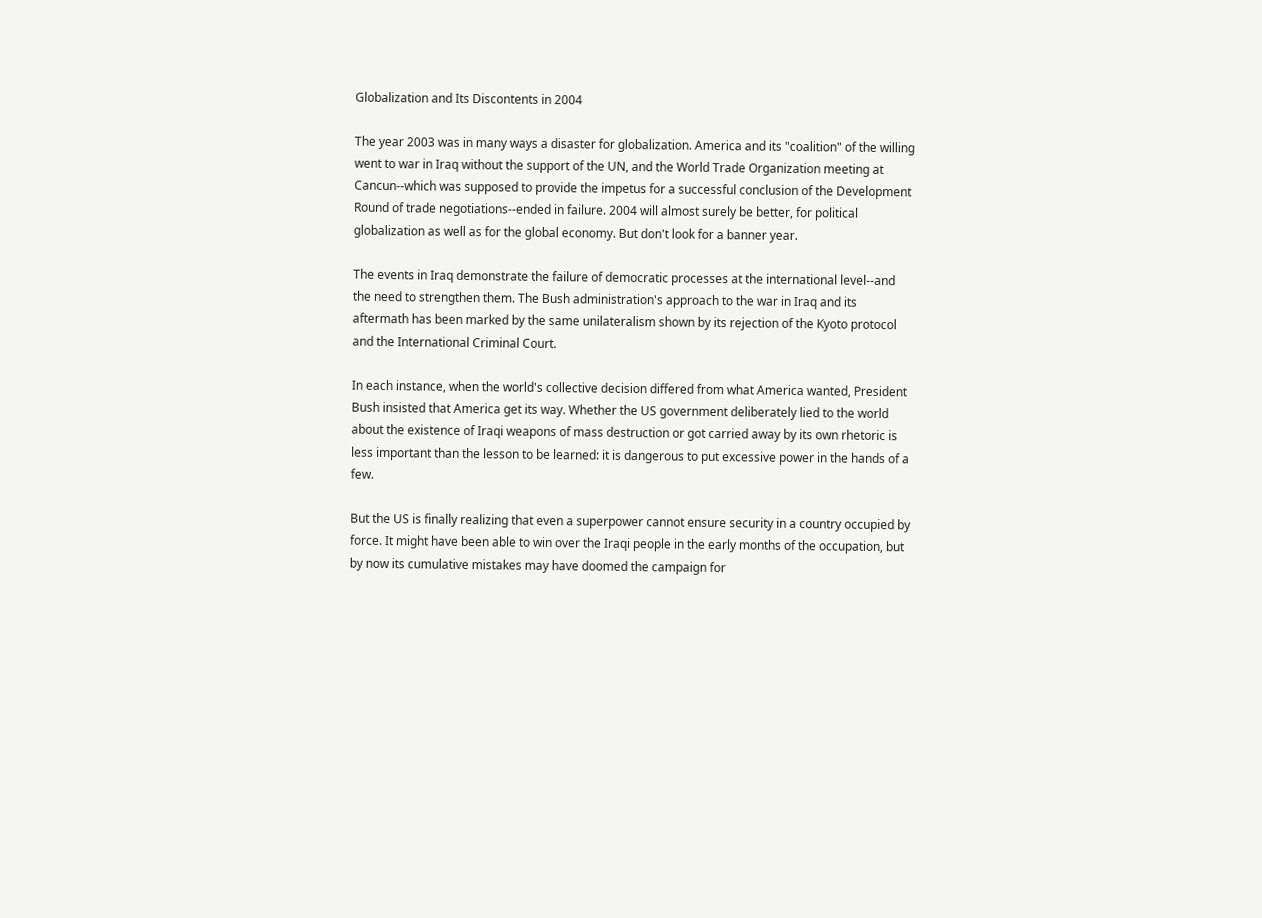Globalization and Its Discontents in 2004

The year 2003 was in many ways a disaster for globalization. America and its "coalition" of the willing went to war in Iraq without the support of the UN, and the World Trade Organization meeting at Cancun--which was supposed to provide the impetus for a successful conclusion of the Development Round of trade negotiations--ended in failure. 2004 will almost surely be better, for political globalization as well as for the global economy. But don't look for a banner year.

The events in Iraq demonstrate the failure of democratic processes at the international level--and the need to strengthen them. The Bush administration's approach to the war in Iraq and its aftermath has been marked by the same unilateralism shown by its rejection of the Kyoto protocol and the International Criminal Court.

In each instance, when the world's collective decision differed from what America wanted, President Bush insisted that America get its way. Whether the US government deliberately lied to the world about the existence of Iraqi weapons of mass destruction or got carried away by its own rhetoric is less important than the lesson to be learned: it is dangerous to put excessive power in the hands of a few.

But the US is finally realizing that even a superpower cannot ensure security in a country occupied by force. It might have been able to win over the Iraqi people in the early months of the occupation, but by now its cumulative mistakes may have doomed the campaign for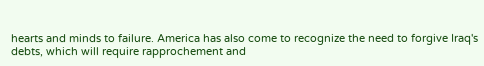hearts and minds to failure. America has also come to recognize the need to forgive Iraq's debts, which will require rapprochement and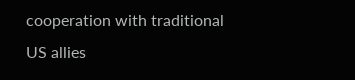cooperation with traditional US allies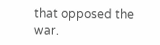that opposed the war.